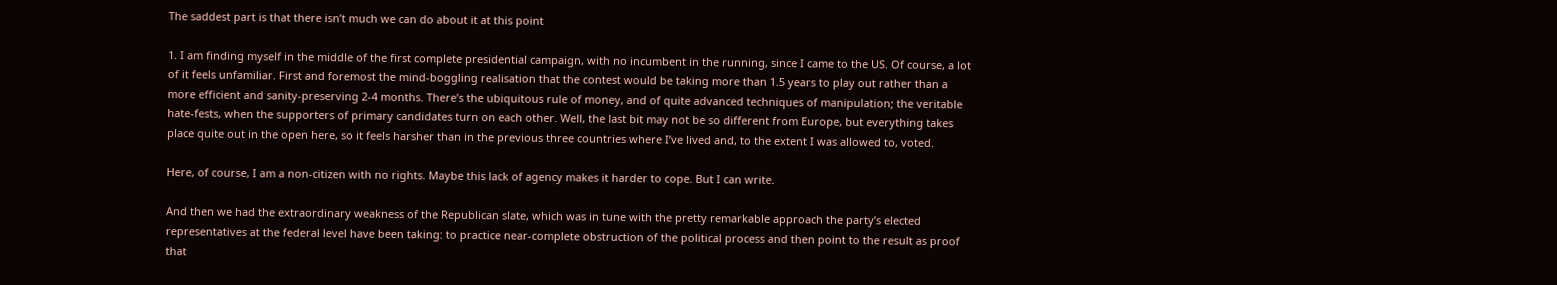The saddest part is that there isn’t much we can do about it at this point

1. I am finding myself in the middle of the first complete presidential campaign, with no incumbent in the running, since I came to the US. Of course, a lot of it feels unfamiliar. First and foremost the mind-boggling realisation that the contest would be taking more than 1.5 years to play out rather than a more efficient and sanity-preserving 2-4 months. There’s the ubiquitous rule of money, and of quite advanced techniques of manipulation; the veritable hate-fests, when the supporters of primary candidates turn on each other. Well, the last bit may not be so different from Europe, but everything takes place quite out in the open here, so it feels harsher than in the previous three countries where I’ve lived and, to the extent I was allowed to, voted.

Here, of course, I am a non-citizen with no rights. Maybe this lack of agency makes it harder to cope. But I can write.

And then we had the extraordinary weakness of the Republican slate, which was in tune with the pretty remarkable approach the party’s elected representatives at the federal level have been taking: to practice near-complete obstruction of the political process and then point to the result as proof that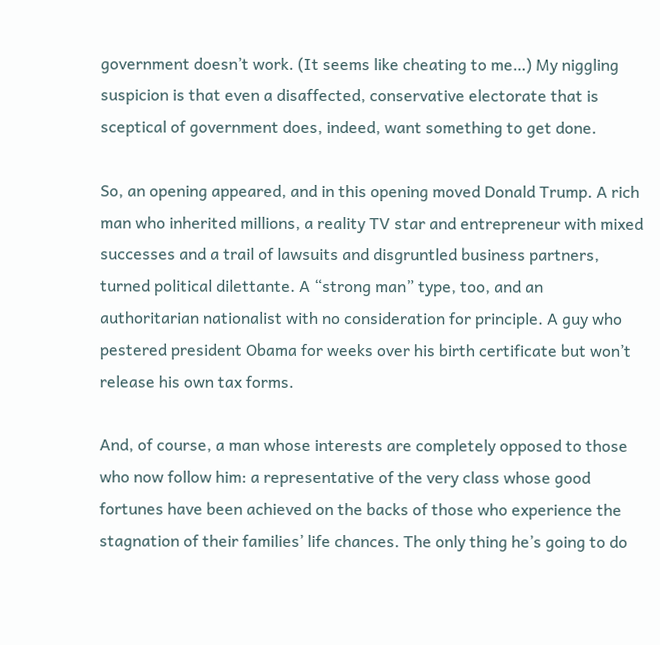government doesn’t work. (It seems like cheating to me…) My niggling suspicion is that even a disaffected, conservative electorate that is sceptical of government does, indeed, want something to get done.

So, an opening appeared, and in this opening moved Donald Trump. A rich man who inherited millions, a reality TV star and entrepreneur with mixed successes and a trail of lawsuits and disgruntled business partners, turned political dilettante. A “strong man” type, too, and an authoritarian nationalist with no consideration for principle. A guy who pestered president Obama for weeks over his birth certificate but won’t release his own tax forms.

And, of course, a man whose interests are completely opposed to those who now follow him: a representative of the very class whose good fortunes have been achieved on the backs of those who experience the stagnation of their families’ life chances. The only thing he’s going to do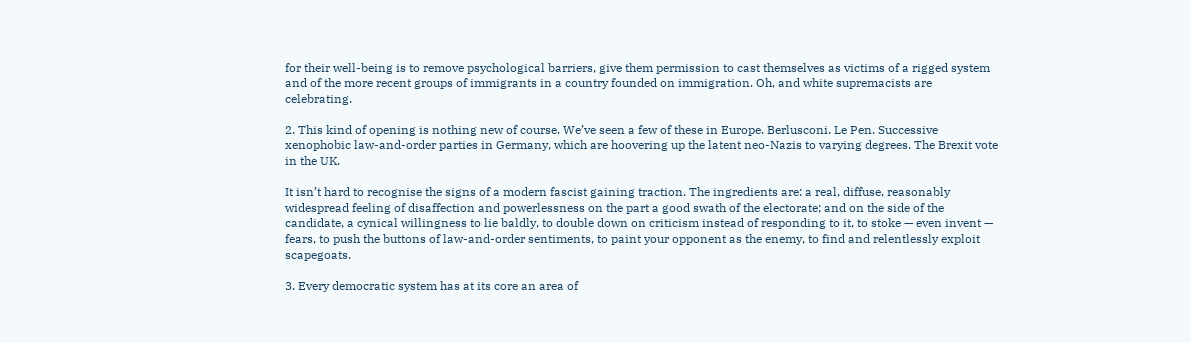for their well-being is to remove psychological barriers, give them permission to cast themselves as victims of a rigged system and of the more recent groups of immigrants in a country founded on immigration. Oh, and white supremacists are celebrating.

2. This kind of opening is nothing new of course. We’ve seen a few of these in Europe. Berlusconi. Le Pen. Successive xenophobic law-and-order parties in Germany, which are hoovering up the latent neo-Nazis to varying degrees. The Brexit vote in the UK.

It isn’t hard to recognise the signs of a modern fascist gaining traction. The ingredients are: a real, diffuse, reasonably widespread feeling of disaffection and powerlessness on the part a good swath of the electorate; and on the side of the candidate, a cynical willingness to lie baldly, to double down on criticism instead of responding to it, to stoke — even invent — fears, to push the buttons of law-and-order sentiments, to paint your opponent as the enemy, to find and relentlessly exploit scapegoats.

3. Every democratic system has at its core an area of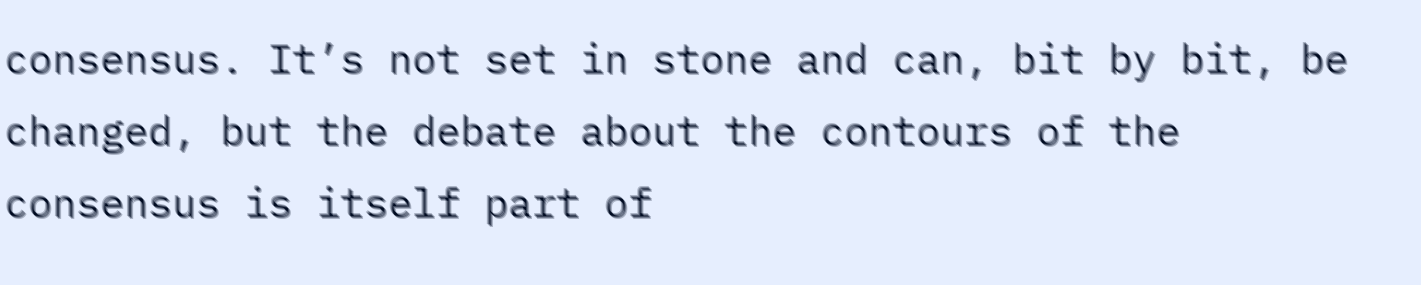consensus. It’s not set in stone and can, bit by bit, be changed, but the debate about the contours of the consensus is itself part of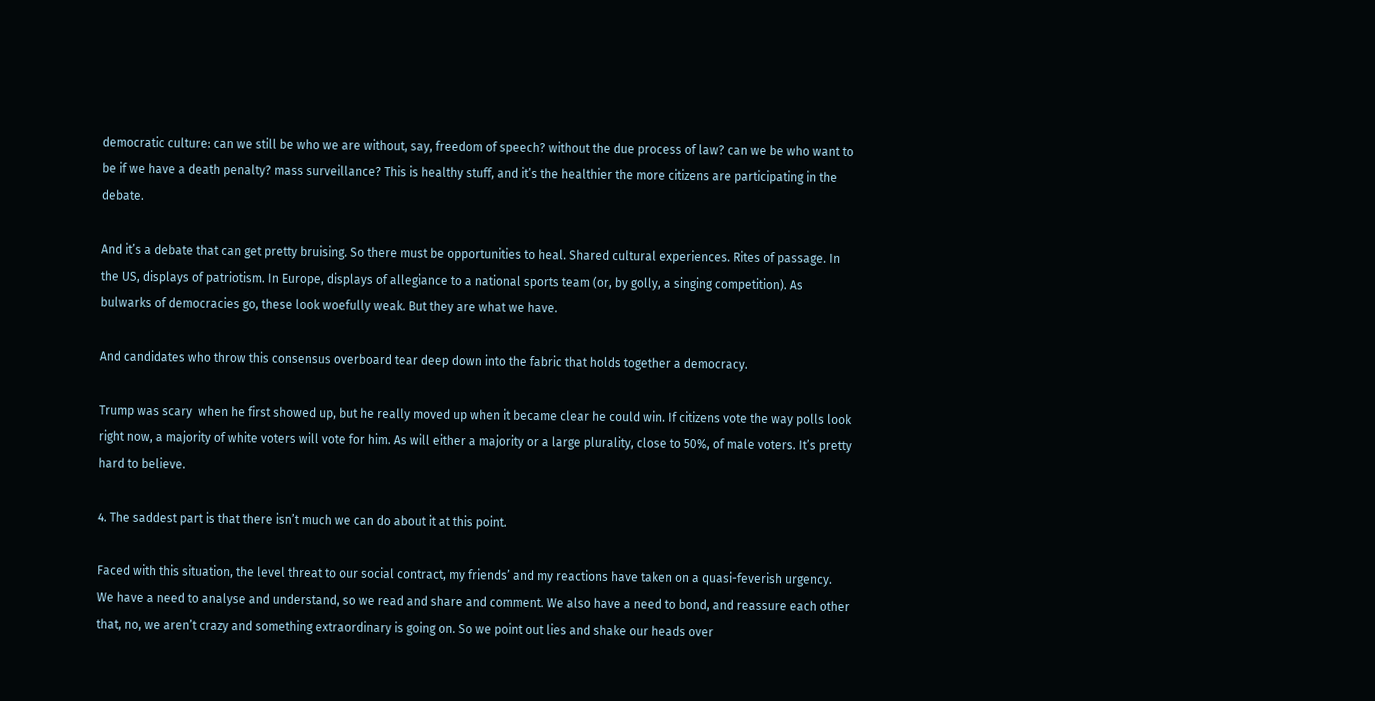democratic culture: can we still be who we are without, say, freedom of speech? without the due process of law? can we be who want to be if we have a death penalty? mass surveillance? This is healthy stuff, and it’s the healthier the more citizens are participating in the debate.

And it’s a debate that can get pretty bruising. So there must be opportunities to heal. Shared cultural experiences. Rites of passage. In the US, displays of patriotism. In Europe, displays of allegiance to a national sports team (or, by golly, a singing competition). As bulwarks of democracies go, these look woefully weak. But they are what we have.

And candidates who throw this consensus overboard tear deep down into the fabric that holds together a democracy.

Trump was scary  when he first showed up, but he really moved up when it became clear he could win. If citizens vote the way polls look right now, a majority of white voters will vote for him. As will either a majority or a large plurality, close to 50%, of male voters. It’s pretty hard to believe.

4. The saddest part is that there isn’t much we can do about it at this point.

Faced with this situation, the level threat to our social contract, my friends’ and my reactions have taken on a quasi-feverish urgency. We have a need to analyse and understand, so we read and share and comment. We also have a need to bond, and reassure each other that, no, we aren’t crazy and something extraordinary is going on. So we point out lies and shake our heads over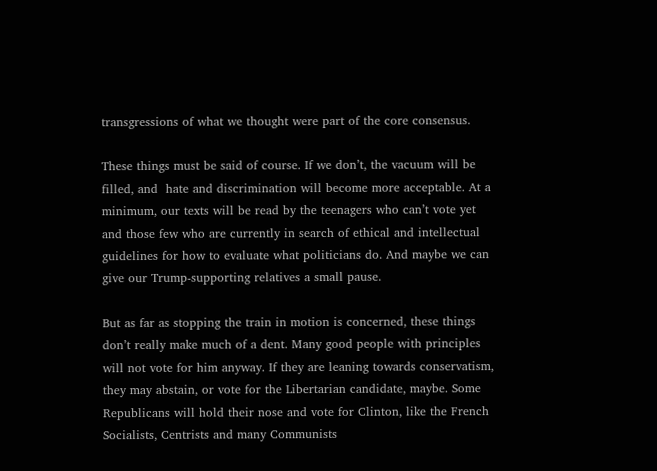transgressions of what we thought were part of the core consensus.

These things must be said of course. If we don’t, the vacuum will be filled, and  hate and discrimination will become more acceptable. At a minimum, our texts will be read by the teenagers who can’t vote yet and those few who are currently in search of ethical and intellectual guidelines for how to evaluate what politicians do. And maybe we can give our Trump-supporting relatives a small pause.

But as far as stopping the train in motion is concerned, these things don’t really make much of a dent. Many good people with principles will not vote for him anyway. If they are leaning towards conservatism, they may abstain, or vote for the Libertarian candidate, maybe. Some Republicans will hold their nose and vote for Clinton, like the French Socialists, Centrists and many Communists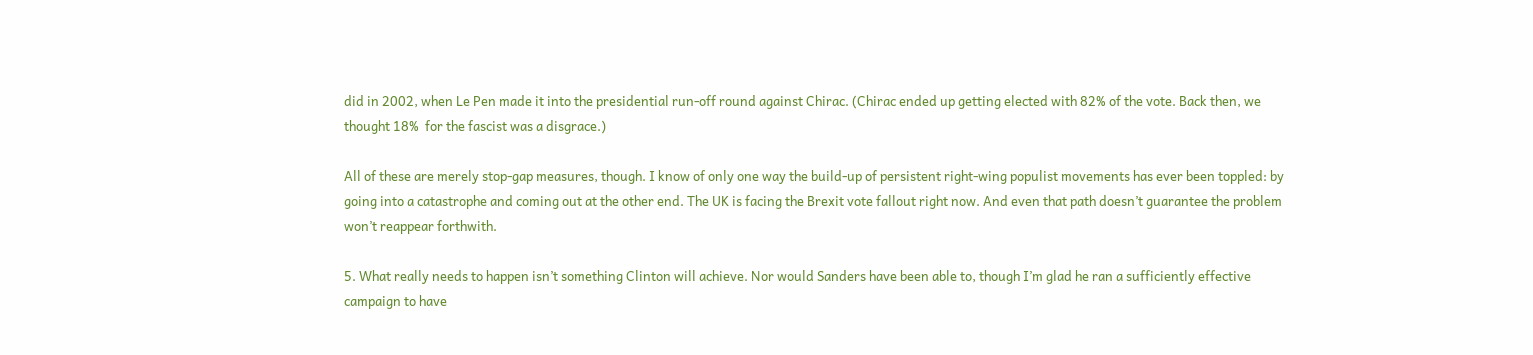did in 2002, when Le Pen made it into the presidential run-off round against Chirac. (Chirac ended up getting elected with 82% of the vote. Back then, we thought 18%  for the fascist was a disgrace.)

All of these are merely stop-gap measures, though. I know of only one way the build-up of persistent right-wing populist movements has ever been toppled: by going into a catastrophe and coming out at the other end. The UK is facing the Brexit vote fallout right now. And even that path doesn’t guarantee the problem won’t reappear forthwith.

5. What really needs to happen isn’t something Clinton will achieve. Nor would Sanders have been able to, though I’m glad he ran a sufficiently effective campaign to have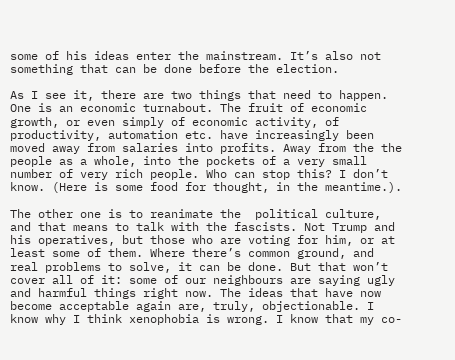some of his ideas enter the mainstream. It’s also not something that can be done before the election.

As I see it, there are two things that need to happen. One is an economic turnabout. The fruit of economic growth, or even simply of economic activity, of productivity, automation etc. have increasingly been moved away from salaries into profits. Away from the the people as a whole, into the pockets of a very small number of very rich people. Who can stop this? I don’t know. (Here is some food for thought, in the meantime.).

The other one is to reanimate the  political culture, and that means to talk with the fascists. Not Trump and his operatives, but those who are voting for him, or at least some of them. Where there’s common ground, and real problems to solve, it can be done. But that won’t cover all of it: some of our neighbours are saying ugly and harmful things right now. The ideas that have now become acceptable again are, truly, objectionable. I know why I think xenophobia is wrong. I know that my co-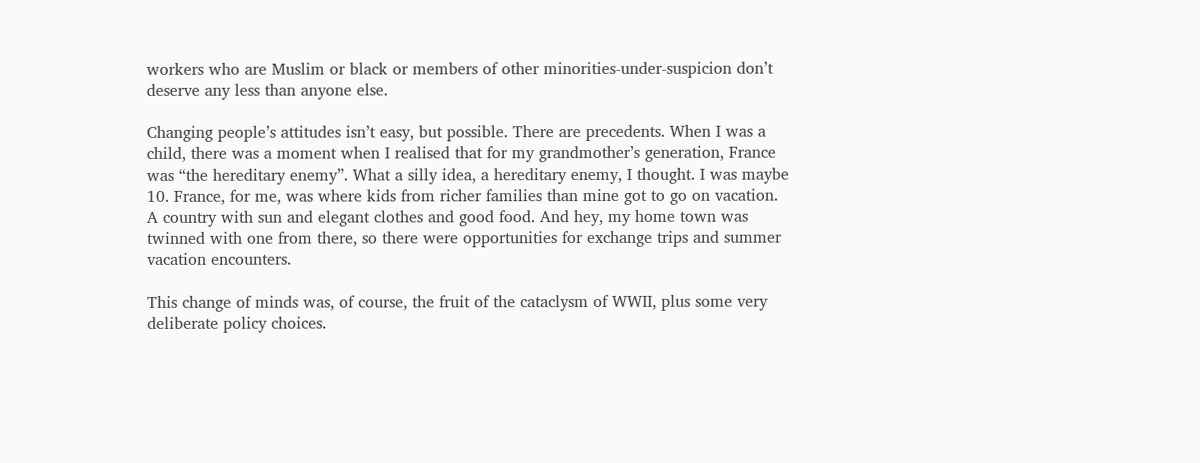workers who are Muslim or black or members of other minorities-under-suspicion don’t deserve any less than anyone else.

Changing people’s attitudes isn’t easy, but possible. There are precedents. When I was a child, there was a moment when I realised that for my grandmother’s generation, France was “the hereditary enemy”. What a silly idea, a hereditary enemy, I thought. I was maybe 10. France, for me, was where kids from richer families than mine got to go on vacation. A country with sun and elegant clothes and good food. And hey, my home town was twinned with one from there, so there were opportunities for exchange trips and summer vacation encounters.

This change of minds was, of course, the fruit of the cataclysm of WWII, plus some very deliberate policy choices.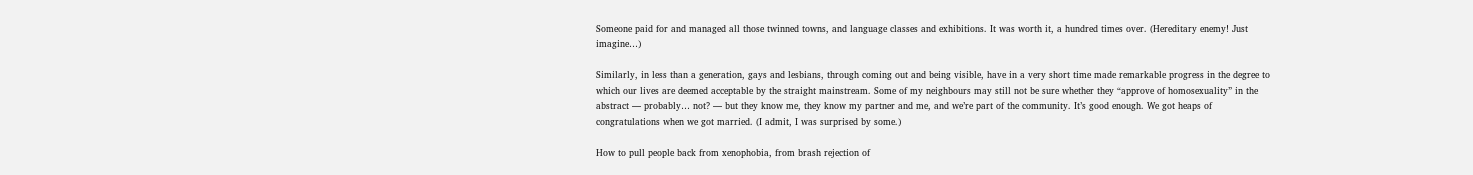Someone paid for and managed all those twinned towns, and language classes and exhibitions. It was worth it, a hundred times over. (Hereditary enemy! Just imagine…)

Similarly, in less than a generation, gays and lesbians, through coming out and being visible, have in a very short time made remarkable progress in the degree to which our lives are deemed acceptable by the straight mainstream. Some of my neighbours may still not be sure whether they “approve of homosexuality” in the abstract — probably… not? — but they know me, they know my partner and me, and we’re part of the community. It’s good enough. We got heaps of congratulations when we got married. (I admit, I was surprised by some.)

How to pull people back from xenophobia, from brash rejection of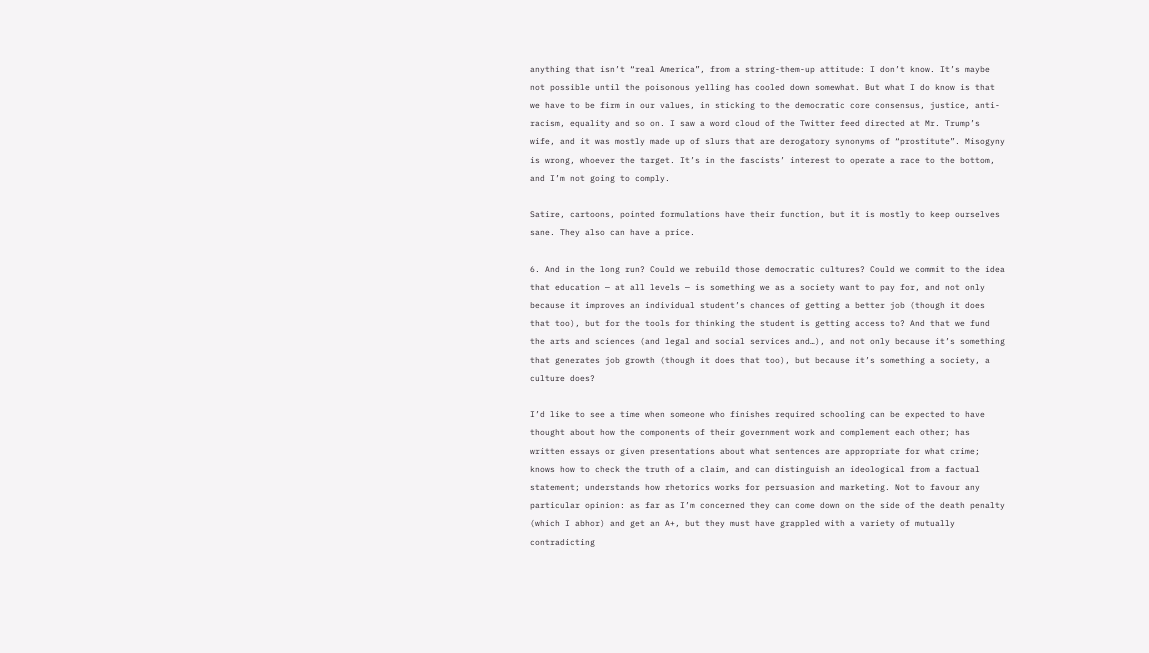anything that isn’t “real America”, from a string-them-up attitude: I don’t know. It’s maybe not possible until the poisonous yelling has cooled down somewhat. But what I do know is that we have to be firm in our values, in sticking to the democratic core consensus, justice, anti-racism, equality and so on. I saw a word cloud of the Twitter feed directed at Mr. Trump’s wife, and it was mostly made up of slurs that are derogatory synonyms of “prostitute”. Misogyny is wrong, whoever the target. It’s in the fascists’ interest to operate a race to the bottom, and I’m not going to comply.

Satire, cartoons, pointed formulations have their function, but it is mostly to keep ourselves sane. They also can have a price.

6. And in the long run? Could we rebuild those democratic cultures? Could we commit to the idea that education — at all levels — is something we as a society want to pay for, and not only because it improves an individual student’s chances of getting a better job (though it does that too), but for the tools for thinking the student is getting access to? And that we fund the arts and sciences (and legal and social services and…), and not only because it’s something that generates job growth (though it does that too), but because it’s something a society, a culture does?

I’d like to see a time when someone who finishes required schooling can be expected to have thought about how the components of their government work and complement each other; has written essays or given presentations about what sentences are appropriate for what crime; knows how to check the truth of a claim, and can distinguish an ideological from a factual statement; understands how rhetorics works for persuasion and marketing. Not to favour any particular opinion: as far as I’m concerned they can come down on the side of the death penalty (which I abhor) and get an A+, but they must have grappled with a variety of mutually contradicting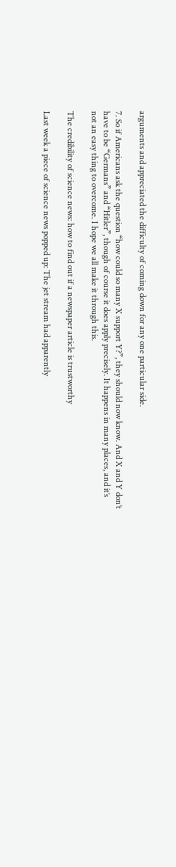arguments and appreciated the difficulty of coming down for any one particular side.

7. So if Americans ask the question “how could so many X support Y?”, they should now know. And X and Y don’t have to be “Germans” and “Hitler”, though of course it does apply precisely. It happens in many places, and it’s not an easy thing to overcome. I hope we all make it through this.

The credibility of science news: how to find out if a newspaper article is trustworthy

Last week a piece of science news popped up: The jet stream had apparently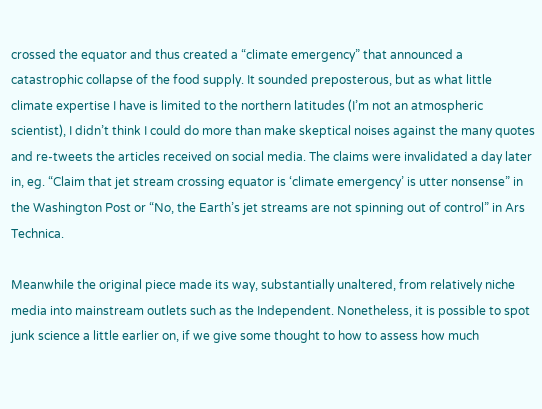crossed the equator and thus created a “climate emergency” that announced a catastrophic collapse of the food supply. It sounded preposterous, but as what little climate expertise I have is limited to the northern latitudes (I’m not an atmospheric scientist), I didn’t think I could do more than make skeptical noises against the many quotes and re-tweets the articles received on social media. The claims were invalidated a day later in, eg. “Claim that jet stream crossing equator is ‘climate emergency’ is utter nonsense” in the Washington Post or “No, the Earth’s jet streams are not spinning out of control” in Ars Technica.

Meanwhile the original piece made its way, substantially unaltered, from relatively niche media into mainstream outlets such as the Independent. Nonetheless, it is possible to spot junk science a little earlier on, if we give some thought to how to assess how much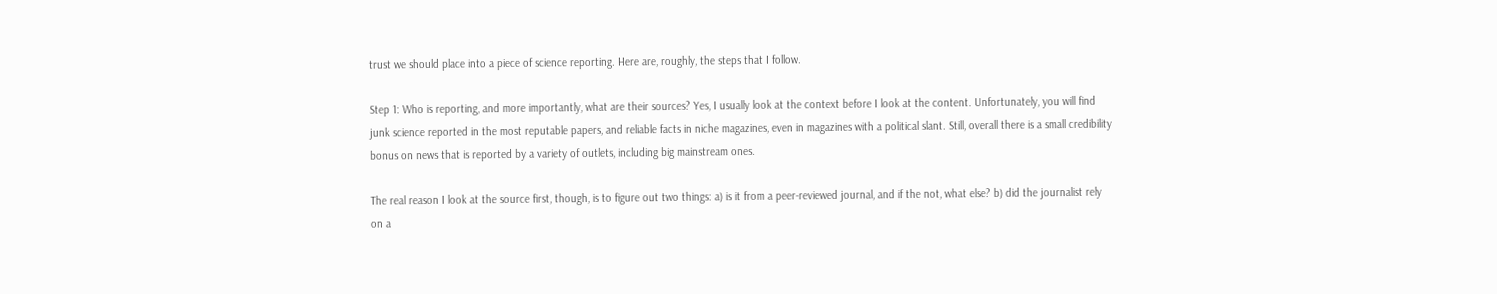trust we should place into a piece of science reporting. Here are, roughly, the steps that I follow.

Step 1: Who is reporting, and more importantly, what are their sources? Yes, I usually look at the context before I look at the content. Unfortunately, you will find junk science reported in the most reputable papers, and reliable facts in niche magazines, even in magazines with a political slant. Still, overall there is a small credibility bonus on news that is reported by a variety of outlets, including big mainstream ones.

The real reason I look at the source first, though, is to figure out two things: a) is it from a peer-reviewed journal, and if the not, what else? b) did the journalist rely on a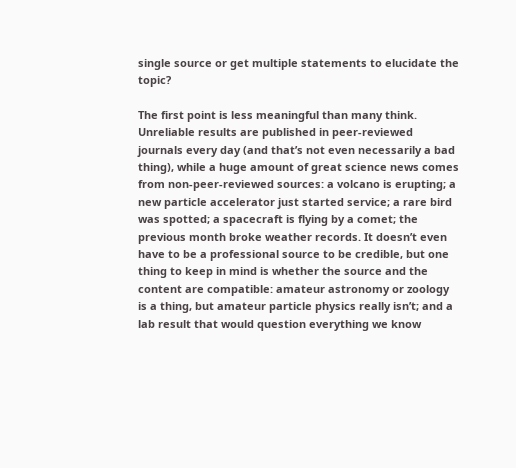single source or get multiple statements to elucidate the topic?

The first point is less meaningful than many think. Unreliable results are published in peer-reviewed journals every day (and that’s not even necessarily a bad thing), while a huge amount of great science news comes from non-peer-reviewed sources: a volcano is erupting; a new particle accelerator just started service; a rare bird was spotted; a spacecraft is flying by a comet; the previous month broke weather records. It doesn’t even have to be a professional source to be credible, but one thing to keep in mind is whether the source and the content are compatible: amateur astronomy or zoology is a thing, but amateur particle physics really isn’t; and a lab result that would question everything we know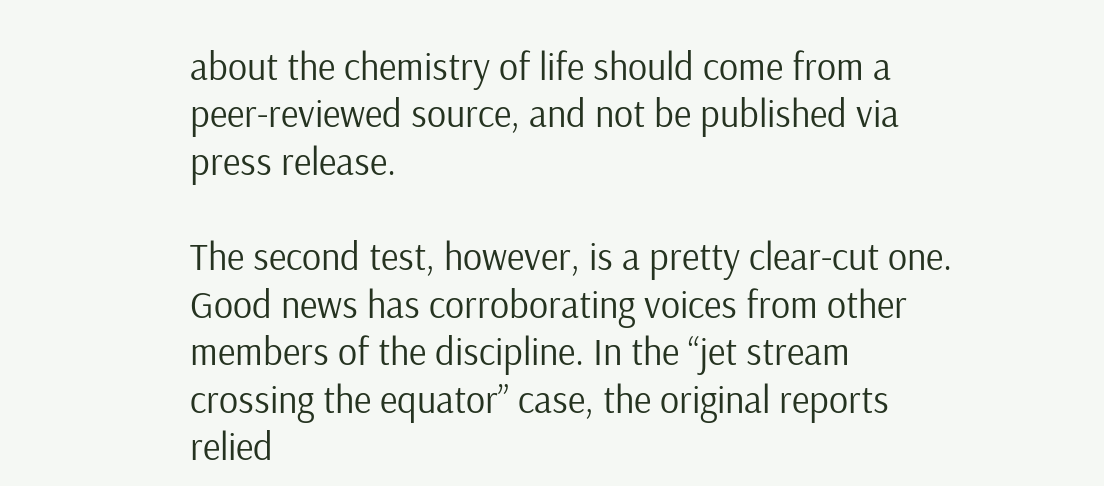about the chemistry of life should come from a peer-reviewed source, and not be published via press release.

The second test, however, is a pretty clear-cut one. Good news has corroborating voices from other members of the discipline. In the “jet stream crossing the equator” case, the original reports relied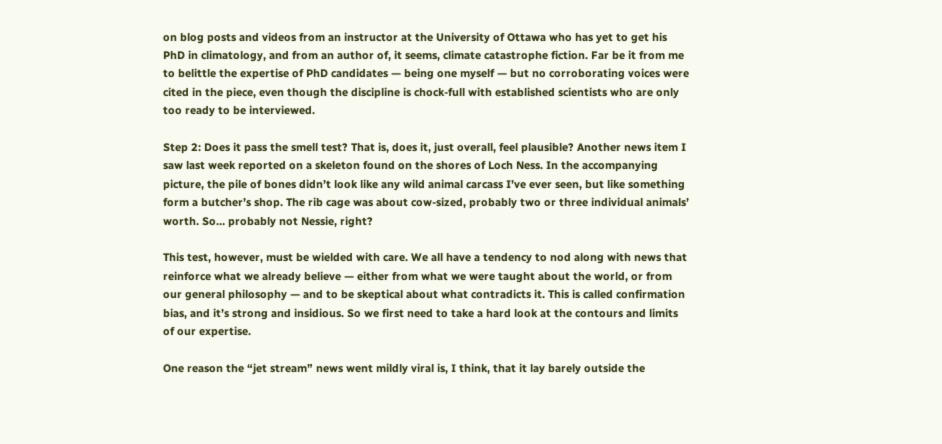on blog posts and videos from an instructor at the University of Ottawa who has yet to get his PhD in climatology, and from an author of, it seems, climate catastrophe fiction. Far be it from me to belittle the expertise of PhD candidates — being one myself — but no corroborating voices were cited in the piece, even though the discipline is chock-full with established scientists who are only too ready to be interviewed.

Step 2: Does it pass the smell test? That is, does it, just overall, feel plausible? Another news item I saw last week reported on a skeleton found on the shores of Loch Ness. In the accompanying picture, the pile of bones didn’t look like any wild animal carcass I’ve ever seen, but like something form a butcher’s shop. The rib cage was about cow-sized, probably two or three individual animals’ worth. So… probably not Nessie, right?

This test, however, must be wielded with care. We all have a tendency to nod along with news that reinforce what we already believe — either from what we were taught about the world, or from our general philosophy — and to be skeptical about what contradicts it. This is called confirmation bias, and it’s strong and insidious. So we first need to take a hard look at the contours and limits of our expertise.

One reason the “jet stream” news went mildly viral is, I think, that it lay barely outside the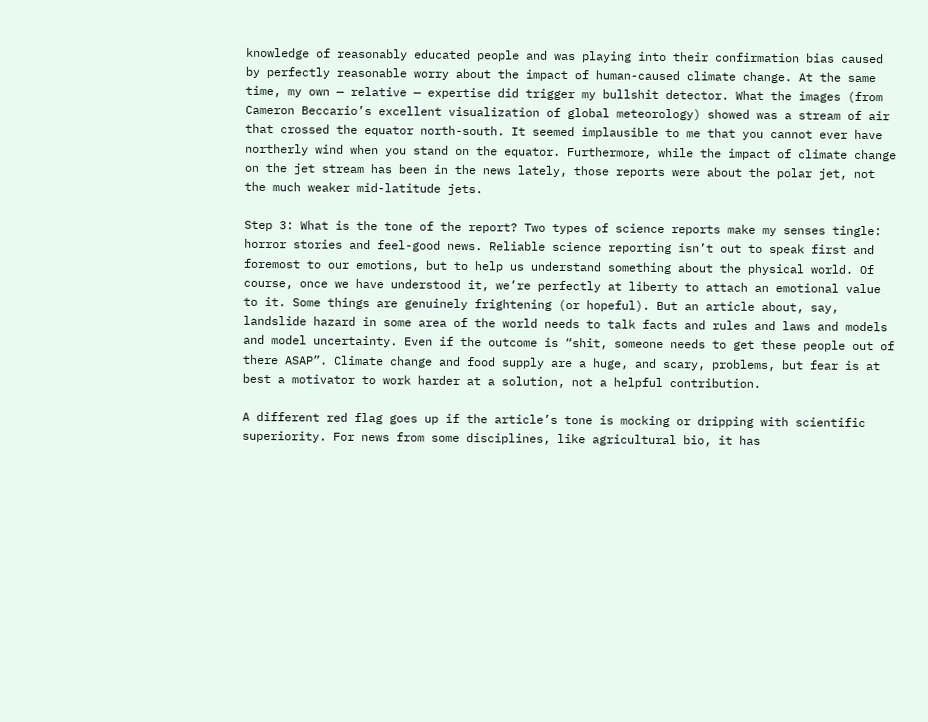knowledge of reasonably educated people and was playing into their confirmation bias caused by perfectly reasonable worry about the impact of human-caused climate change. At the same time, my own — relative — expertise did trigger my bullshit detector. What the images (from Cameron Beccario’s excellent visualization of global meteorology) showed was a stream of air that crossed the equator north-south. It seemed implausible to me that you cannot ever have northerly wind when you stand on the equator. Furthermore, while the impact of climate change on the jet stream has been in the news lately, those reports were about the polar jet, not the much weaker mid-latitude jets.

Step 3: What is the tone of the report? Two types of science reports make my senses tingle: horror stories and feel-good news. Reliable science reporting isn’t out to speak first and foremost to our emotions, but to help us understand something about the physical world. Of course, once we have understood it, we’re perfectly at liberty to attach an emotional value to it. Some things are genuinely frightening (or hopeful). But an article about, say, landslide hazard in some area of the world needs to talk facts and rules and laws and models and model uncertainty. Even if the outcome is “shit, someone needs to get these people out of there ASAP”. Climate change and food supply are a huge, and scary, problems, but fear is at best a motivator to work harder at a solution, not a helpful contribution.

A different red flag goes up if the article’s tone is mocking or dripping with scientific superiority. For news from some disciplines, like agricultural bio, it has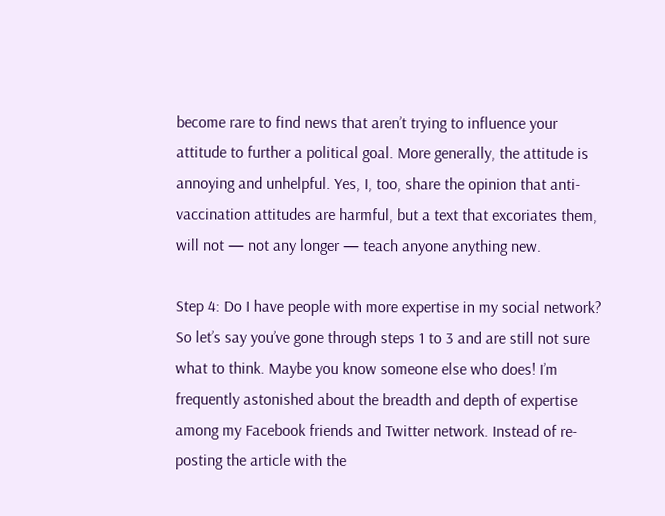become rare to find news that aren’t trying to influence your attitude to further a political goal. More generally, the attitude is annoying and unhelpful. Yes, I, too, share the opinion that anti-vaccination attitudes are harmful, but a text that excoriates them, will not — not any longer — teach anyone anything new.

Step 4: Do I have people with more expertise in my social network? So let’s say you’ve gone through steps 1 to 3 and are still not sure what to think. Maybe you know someone else who does! I’m frequently astonished about the breadth and depth of expertise among my Facebook friends and Twitter network. Instead of re-posting the article with the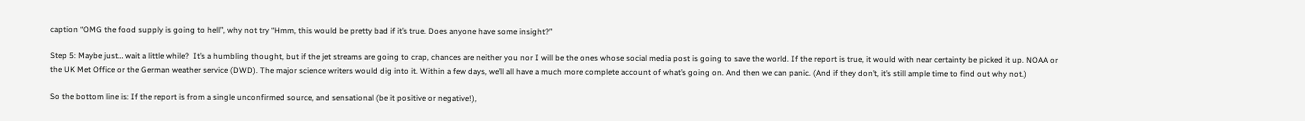caption “OMG the food supply is going to hell”, why not try “Hmm, this would be pretty bad if it’s true. Does anyone have some insight?”

Step 5: Maybe just… wait a little while?  It’s a humbling thought, but if the jet streams are going to crap, chances are neither you nor I will be the ones whose social media post is going to save the world. If the report is true, it would with near certainty be picked it up. NOAA or the UK Met Office or the German weather service (DWD). The major science writers would dig into it. Within a few days, we’ll all have a much more complete account of what’s going on. And then we can panic. (And if they don’t, it’s still ample time to find out why not.)

So the bottom line is: If the report is from a single unconfirmed source, and sensational (be it positive or negative!),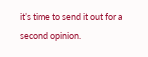it’s time to send it out for a second opinion.